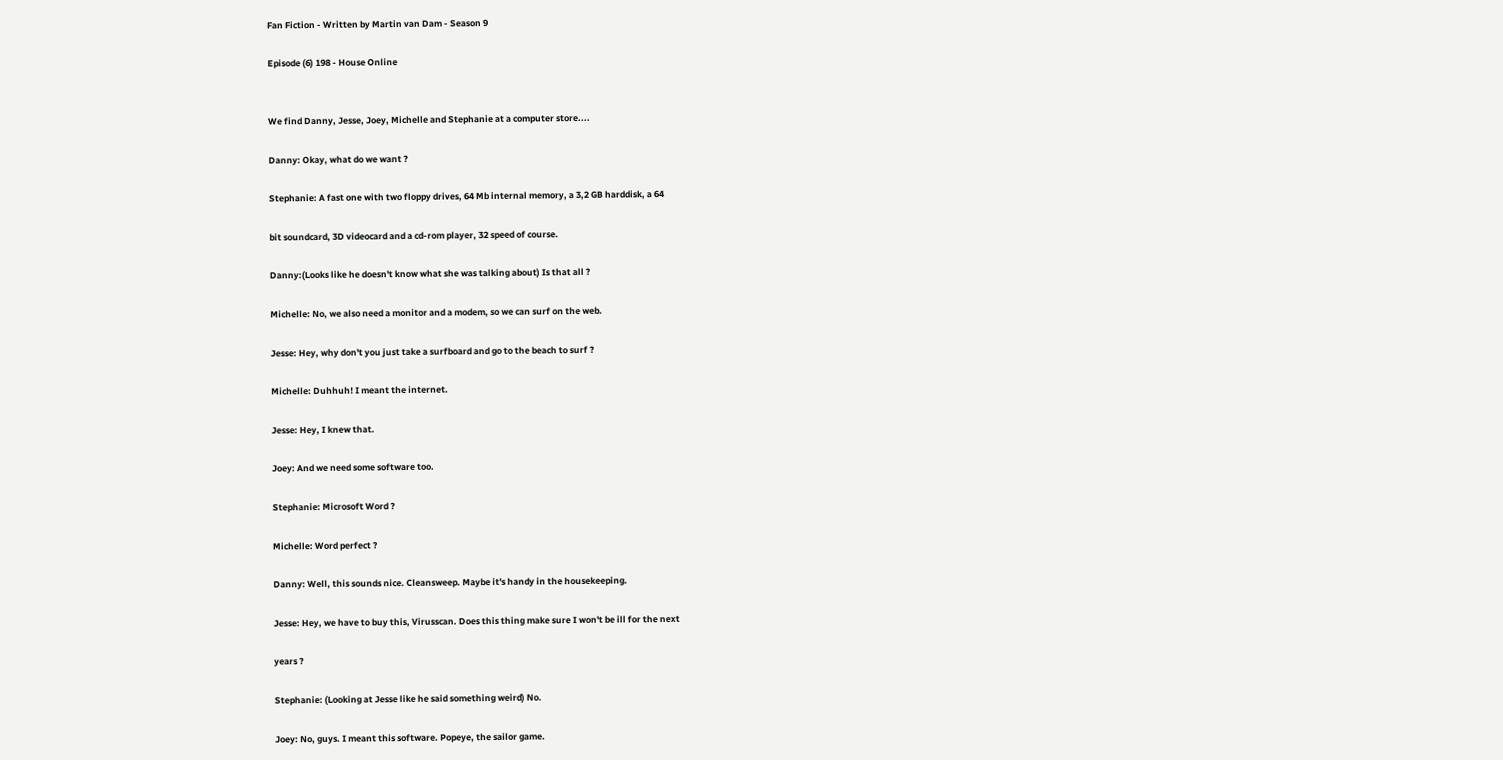Fan Fiction - Written by Martin van Dam - Season 9

Episode (6) 198 - House Online


We find Danny, Jesse, Joey, Michelle and Stephanie at a computer store....

Danny: Okay, what do we want ?

Stephanie: A fast one with two floppy drives, 64 Mb internal memory, a 3,2 GB harddisk, a 64

bit soundcard, 3D videocard and a cd-rom player, 32 speed of course.

Danny:(Looks like he doesn't know what she was talking about) Is that all ?

Michelle: No, we also need a monitor and a modem, so we can surf on the web.

Jesse: Hey, why don't you just take a surfboard and go to the beach to surf ?

Michelle: Duhhuh! I meant the internet.

Jesse: Hey, I knew that.

Joey: And we need some software too.

Stephanie: Microsoft Word ?

Michelle: Word perfect ?

Danny: Well, this sounds nice. Cleansweep. Maybe it's handy in the housekeeping.

Jesse: Hey, we have to buy this, Virusscan. Does this thing make sure I won't be ill for the next

years ?

Stephanie: (Looking at Jesse like he said something weird) No.

Joey: No, guys. I meant this software. Popeye, the sailor game.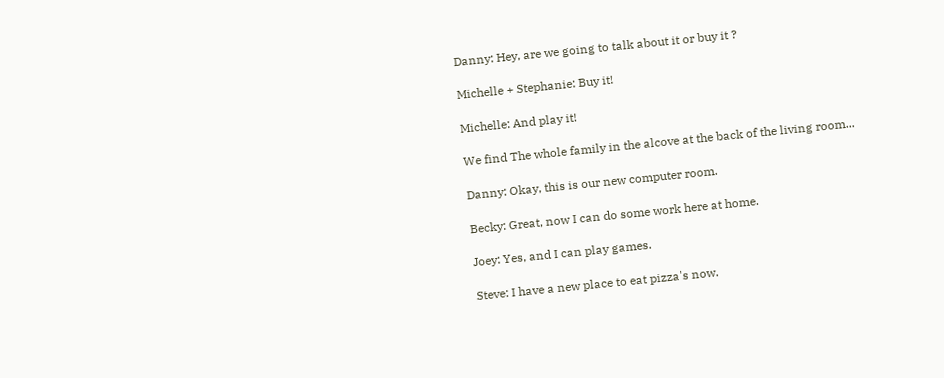Danny: Hey, are we going to talk about it or buy it ?

Michelle + Stephanie: Buy it!

Michelle: And play it!

We find The whole family in the alcove at the back of the living room...

Danny: Okay, this is our new computer room.

Becky: Great, now I can do some work here at home.

Joey: Yes, and I can play games.

Steve: I have a new place to eat pizza's now.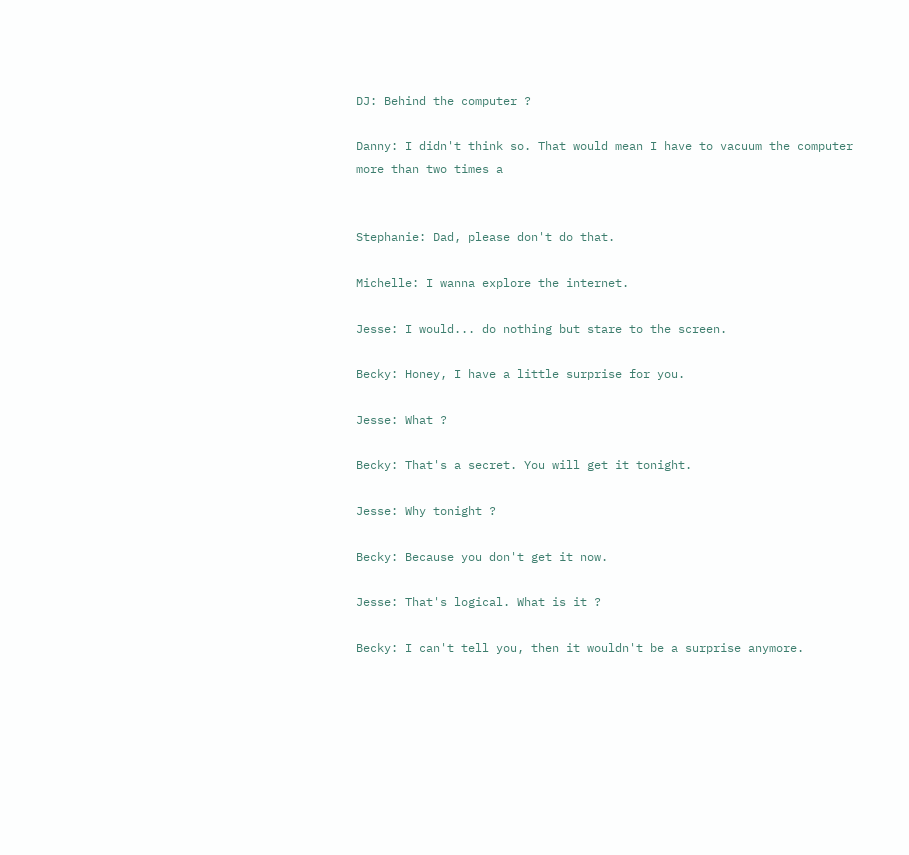DJ: Behind the computer ?

Danny: I didn't think so. That would mean I have to vacuum the computer more than two times a


Stephanie: Dad, please don't do that.

Michelle: I wanna explore the internet.

Jesse: I would... do nothing but stare to the screen.

Becky: Honey, I have a little surprise for you.

Jesse: What ?

Becky: That's a secret. You will get it tonight.

Jesse: Why tonight ?

Becky: Because you don't get it now.

Jesse: That's logical. What is it ?

Becky: I can't tell you, then it wouldn't be a surprise anymore.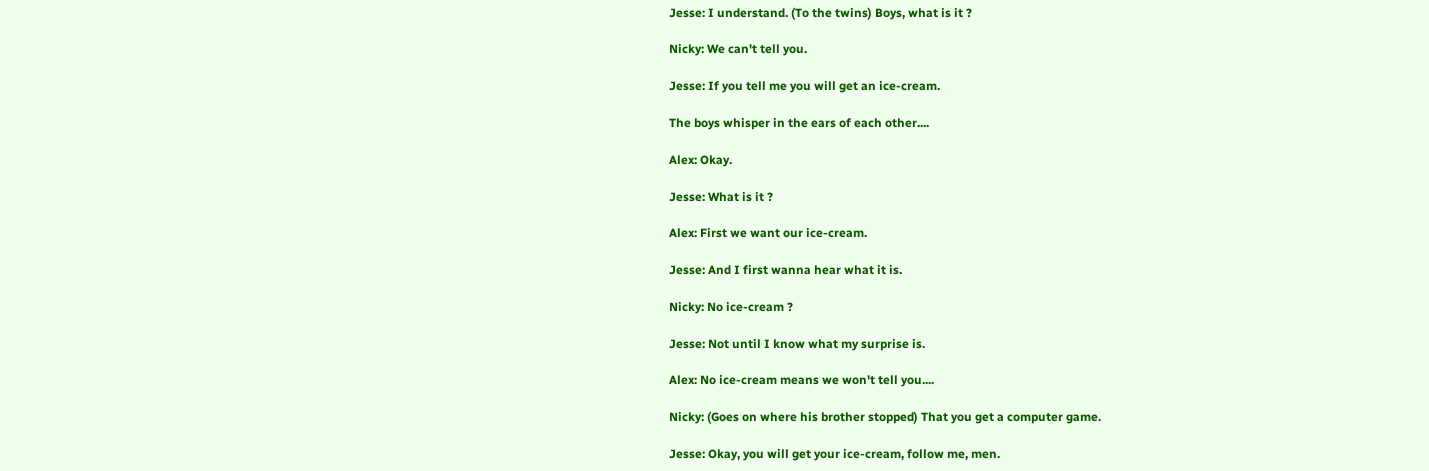Jesse: I understand. (To the twins) Boys, what is it ?

Nicky: We can't tell you.

Jesse: If you tell me you will get an ice-cream.

The boys whisper in the ears of each other....

Alex: Okay.

Jesse: What is it ?

Alex: First we want our ice-cream.

Jesse: And I first wanna hear what it is.

Nicky: No ice-cream ?

Jesse: Not until I know what my surprise is.

Alex: No ice-cream means we won't tell you....

Nicky: (Goes on where his brother stopped) That you get a computer game.

Jesse: Okay, you will get your ice-cream, follow me, men.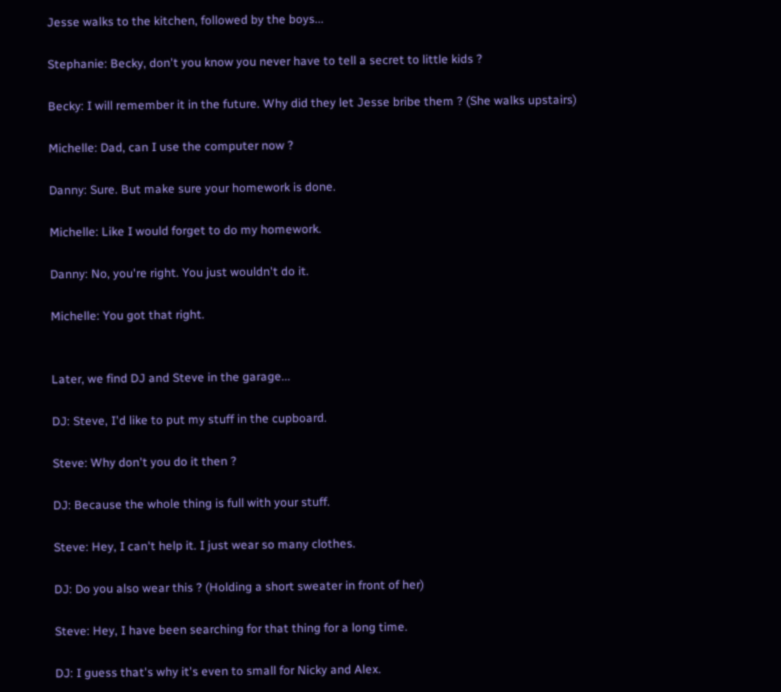Jesse walks to the kitchen, followed by the boys...

Stephanie: Becky, don't you know you never have to tell a secret to little kids ?

Becky: I will remember it in the future. Why did they let Jesse bribe them ? (She walks upstairs)

Michelle: Dad, can I use the computer now ?

Danny: Sure. But make sure your homework is done.

Michelle: Like I would forget to do my homework.

Danny: No, you're right. You just wouldn't do it.

Michelle: You got that right.


Later, we find DJ and Steve in the garage...

DJ: Steve, I'd like to put my stuff in the cupboard.

Steve: Why don't you do it then ?

DJ: Because the whole thing is full with your stuff.

Steve: Hey, I can't help it. I just wear so many clothes.

DJ: Do you also wear this ? (Holding a short sweater in front of her)

Steve: Hey, I have been searching for that thing for a long time.

DJ: I guess that's why it's even to small for Nicky and Alex.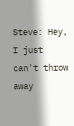Steve: Hey, I just can't throw away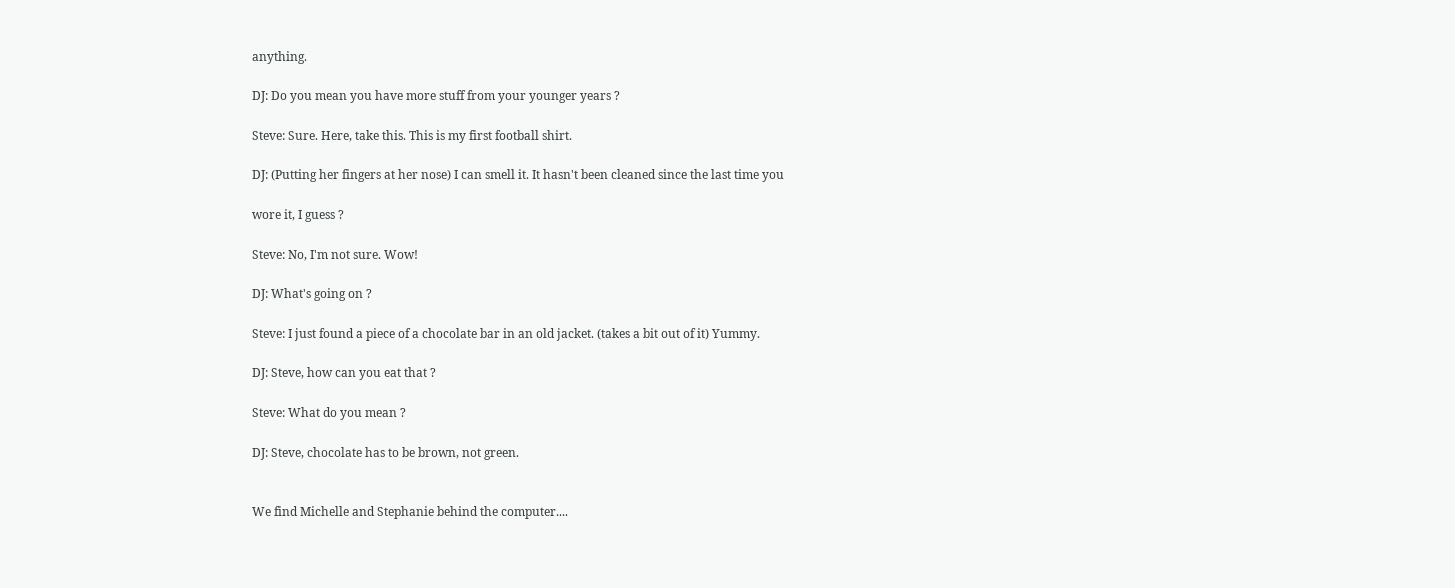anything.

DJ: Do you mean you have more stuff from your younger years ?

Steve: Sure. Here, take this. This is my first football shirt.

DJ: (Putting her fingers at her nose) I can smell it. It hasn't been cleaned since the last time you

wore it, I guess ?

Steve: No, I'm not sure. Wow!

DJ: What's going on ?

Steve: I just found a piece of a chocolate bar in an old jacket. (takes a bit out of it) Yummy.

DJ: Steve, how can you eat that ?

Steve: What do you mean ?

DJ: Steve, chocolate has to be brown, not green.


We find Michelle and Stephanie behind the computer....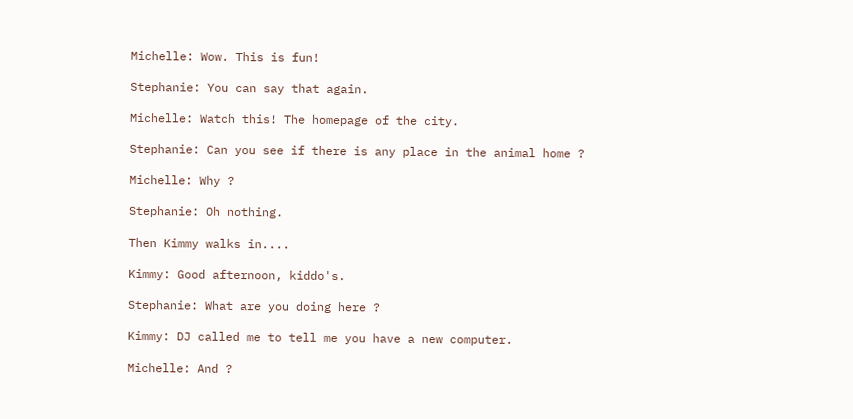Michelle: Wow. This is fun!

Stephanie: You can say that again.

Michelle: Watch this! The homepage of the city.

Stephanie: Can you see if there is any place in the animal home ?

Michelle: Why ?

Stephanie: Oh nothing.

Then Kimmy walks in....

Kimmy: Good afternoon, kiddo's.

Stephanie: What are you doing here ?

Kimmy: DJ called me to tell me you have a new computer.

Michelle: And ?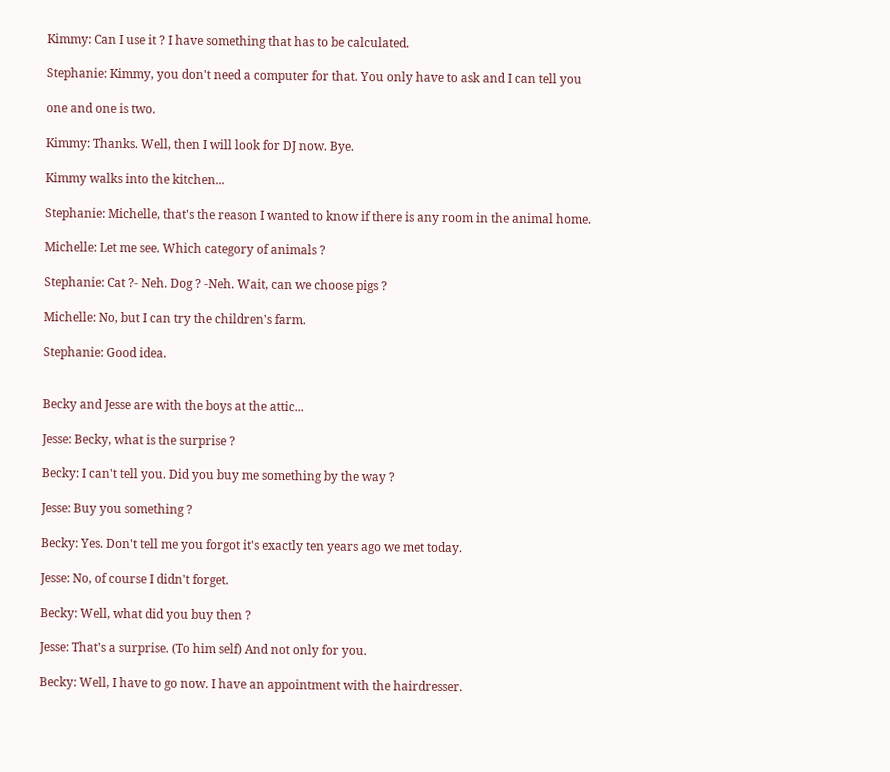Kimmy: Can I use it ? I have something that has to be calculated.

Stephanie: Kimmy, you don't need a computer for that. You only have to ask and I can tell you

one and one is two.

Kimmy: Thanks. Well, then I will look for DJ now. Bye.

Kimmy walks into the kitchen...

Stephanie: Michelle, that's the reason I wanted to know if there is any room in the animal home.

Michelle: Let me see. Which category of animals ?

Stephanie: Cat ?- Neh. Dog ? -Neh. Wait, can we choose pigs ?

Michelle: No, but I can try the children's farm.

Stephanie: Good idea.


Becky and Jesse are with the boys at the attic...

Jesse: Becky, what is the surprise ?

Becky: I can't tell you. Did you buy me something by the way ?

Jesse: Buy you something ?

Becky: Yes. Don't tell me you forgot it's exactly ten years ago we met today.

Jesse: No, of course I didn't forget.

Becky: Well, what did you buy then ?

Jesse: That's a surprise. (To him self) And not only for you.

Becky: Well, I have to go now. I have an appointment with the hairdresser.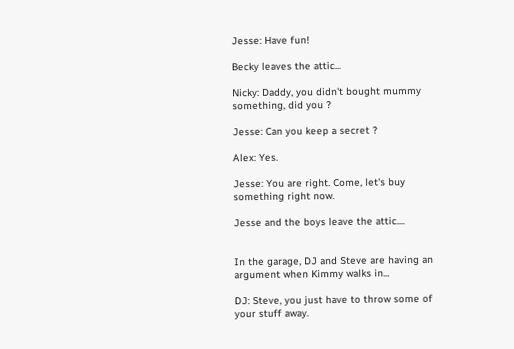Jesse: Have fun!

Becky leaves the attic...

Nicky: Daddy, you didn't bought mummy something, did you ?

Jesse: Can you keep a secret ?

Alex: Yes.

Jesse: You are right. Come, let's buy something right now.

Jesse and the boys leave the attic....


In the garage, DJ and Steve are having an argument when Kimmy walks in...

DJ: Steve, you just have to throw some of your stuff away.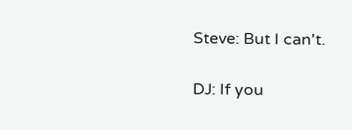Steve: But I can't.

DJ: If you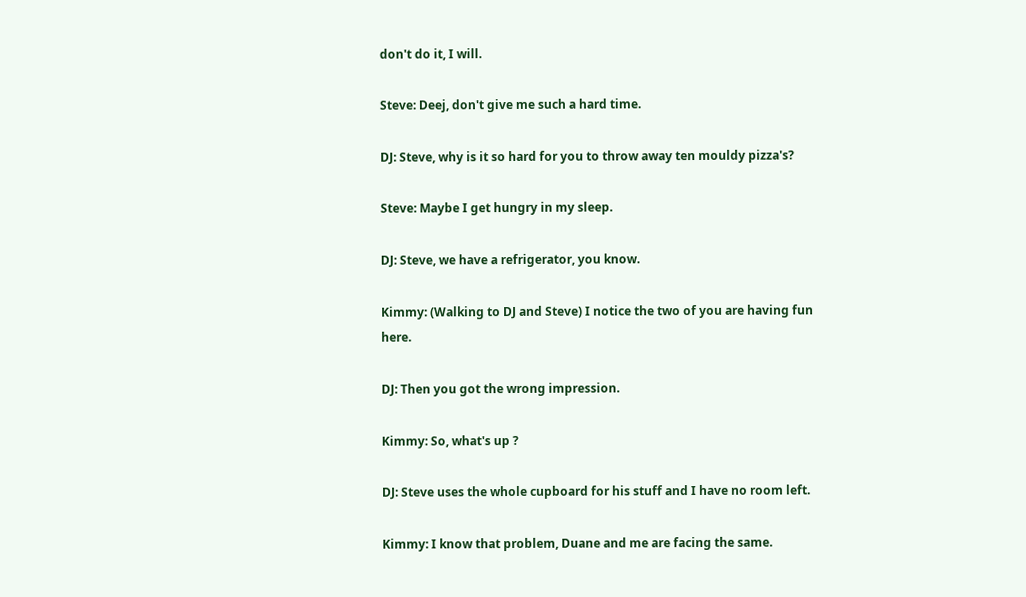don't do it, I will.

Steve: Deej, don't give me such a hard time.

DJ: Steve, why is it so hard for you to throw away ten mouldy pizza's?

Steve: Maybe I get hungry in my sleep.

DJ: Steve, we have a refrigerator, you know.

Kimmy: (Walking to DJ and Steve) I notice the two of you are having fun here.

DJ: Then you got the wrong impression.

Kimmy: So, what's up ?

DJ: Steve uses the whole cupboard for his stuff and I have no room left.

Kimmy: I know that problem, Duane and me are facing the same.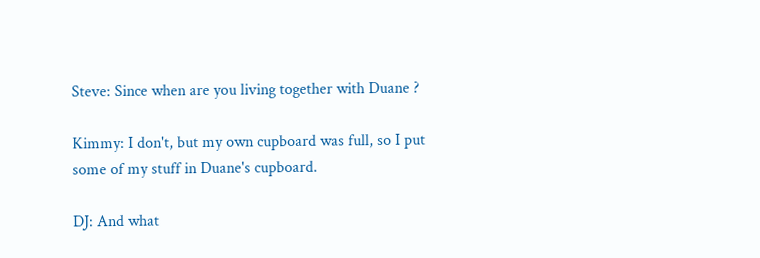Steve: Since when are you living together with Duane ?

Kimmy: I don't, but my own cupboard was full, so I put some of my stuff in Duane's cupboard.

DJ: And what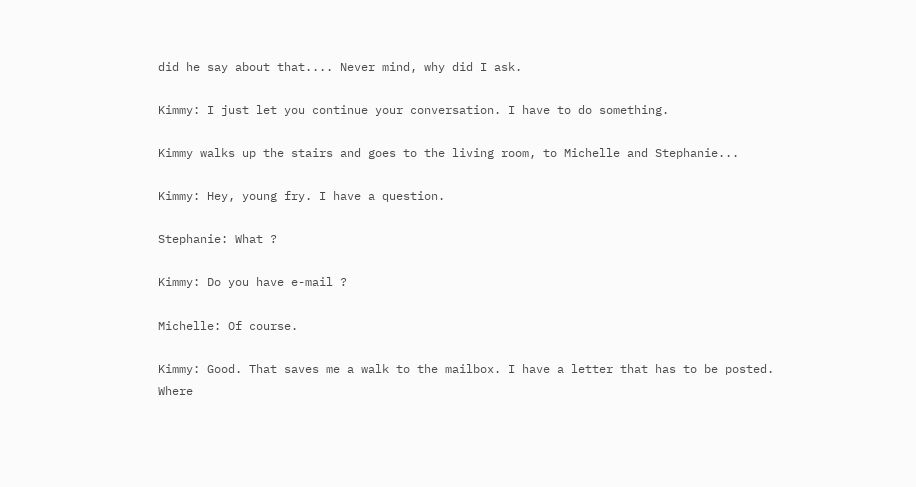did he say about that.... Never mind, why did I ask.

Kimmy: I just let you continue your conversation. I have to do something.

Kimmy walks up the stairs and goes to the living room, to Michelle and Stephanie...

Kimmy: Hey, young fry. I have a question.

Stephanie: What ?

Kimmy: Do you have e-mail ?

Michelle: Of course.

Kimmy: Good. That saves me a walk to the mailbox. I have a letter that has to be posted. Where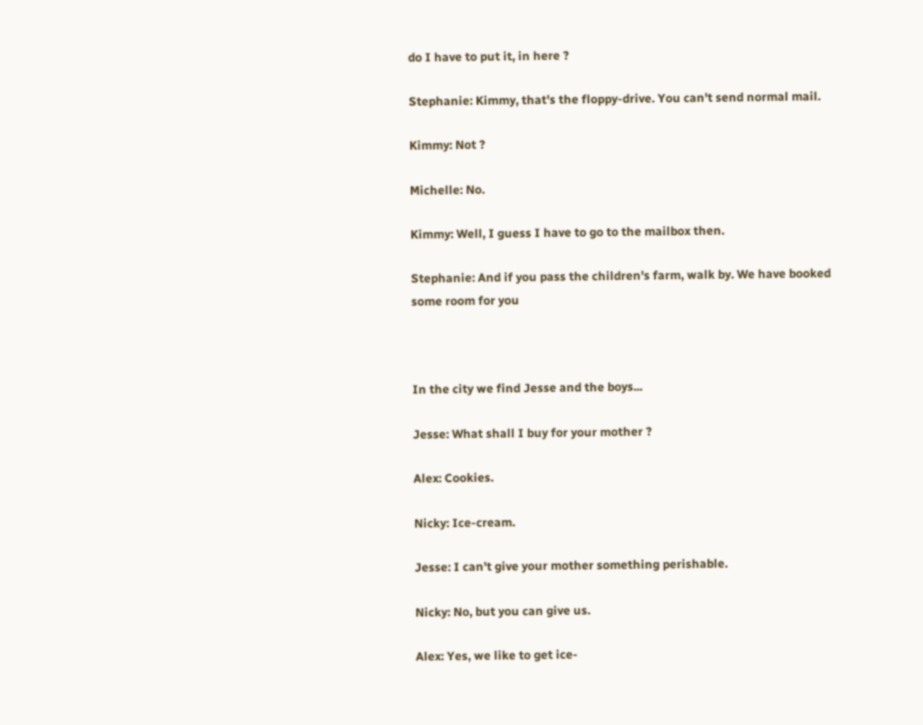do I have to put it, in here ?

Stephanie: Kimmy, that's the floppy-drive. You can't send normal mail.

Kimmy: Not ?

Michelle: No.

Kimmy: Well, I guess I have to go to the mailbox then.

Stephanie: And if you pass the children's farm, walk by. We have booked some room for you



In the city we find Jesse and the boys...

Jesse: What shall I buy for your mother ?

Alex: Cookies.

Nicky: Ice-cream.

Jesse: I can't give your mother something perishable.

Nicky: No, but you can give us.

Alex: Yes, we like to get ice-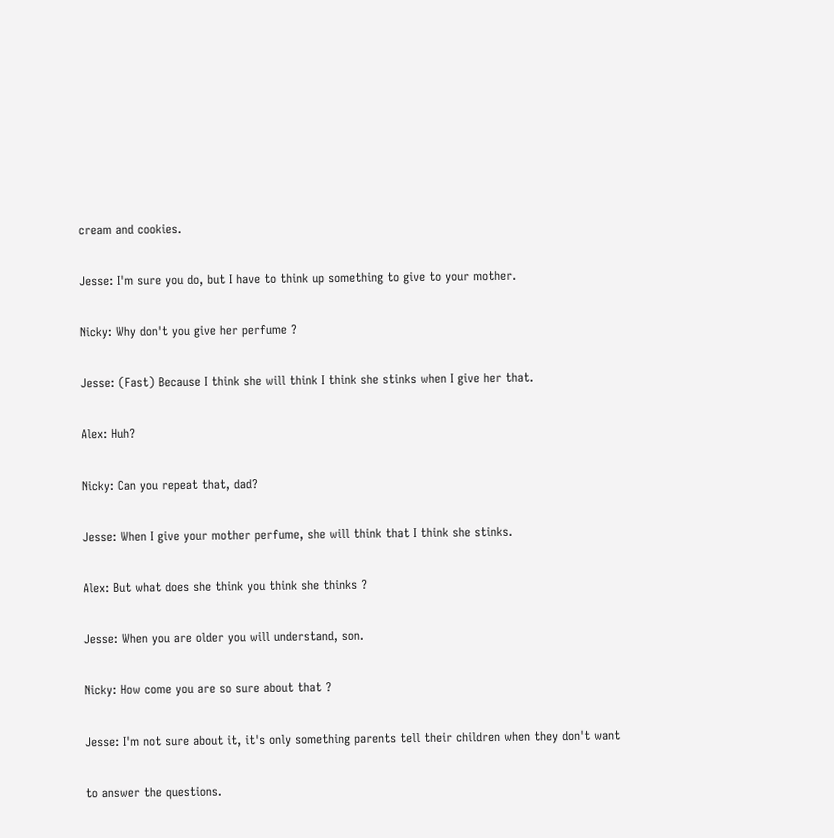cream and cookies.

Jesse: I'm sure you do, but I have to think up something to give to your mother.

Nicky: Why don't you give her perfume ?

Jesse: (Fast) Because I think she will think I think she stinks when I give her that.

Alex: Huh?

Nicky: Can you repeat that, dad?

Jesse: When I give your mother perfume, she will think that I think she stinks.

Alex: But what does she think you think she thinks ?

Jesse: When you are older you will understand, son.

Nicky: How come you are so sure about that ?

Jesse: I'm not sure about it, it's only something parents tell their children when they don't want

to answer the questions.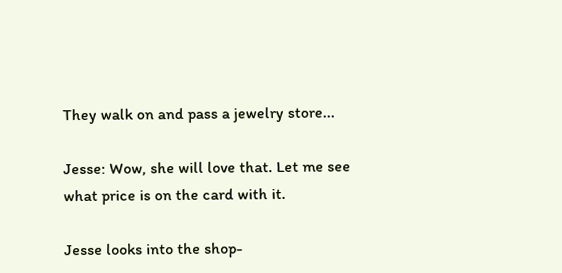They walk on and pass a jewelry store...

Jesse: Wow, she will love that. Let me see what price is on the card with it.

Jesse looks into the shop-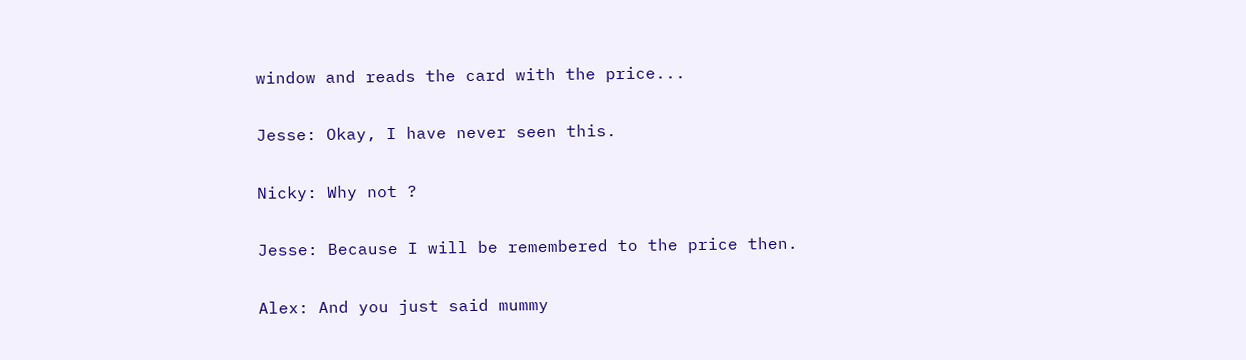window and reads the card with the price...

Jesse: Okay, I have never seen this.

Nicky: Why not ?

Jesse: Because I will be remembered to the price then.

Alex: And you just said mummy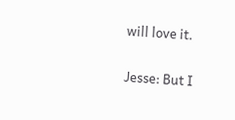will love it.

Jesse: But I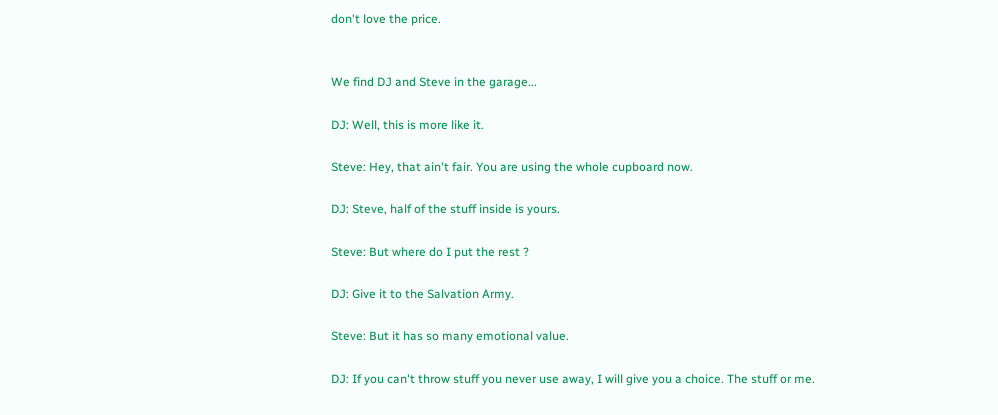don't love the price.


We find DJ and Steve in the garage...

DJ: Well, this is more like it.

Steve: Hey, that ain't fair. You are using the whole cupboard now.

DJ: Steve, half of the stuff inside is yours.

Steve: But where do I put the rest ?

DJ: Give it to the Salvation Army.

Steve: But it has so many emotional value.

DJ: If you can't throw stuff you never use away, I will give you a choice. The stuff or me.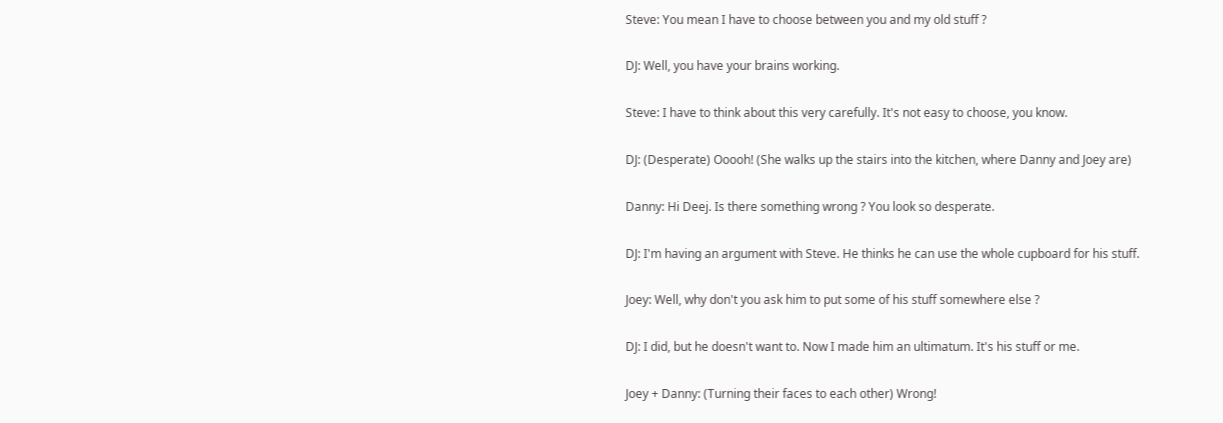Steve: You mean I have to choose between you and my old stuff ?

DJ: Well, you have your brains working.

Steve: I have to think about this very carefully. It's not easy to choose, you know.

DJ: (Desperate) Ooooh! (She walks up the stairs into the kitchen, where Danny and Joey are)

Danny: Hi Deej. Is there something wrong ? You look so desperate.

DJ: I'm having an argument with Steve. He thinks he can use the whole cupboard for his stuff.

Joey: Well, why don't you ask him to put some of his stuff somewhere else ?

DJ: I did, but he doesn't want to. Now I made him an ultimatum. It's his stuff or me.

Joey + Danny: (Turning their faces to each other) Wrong!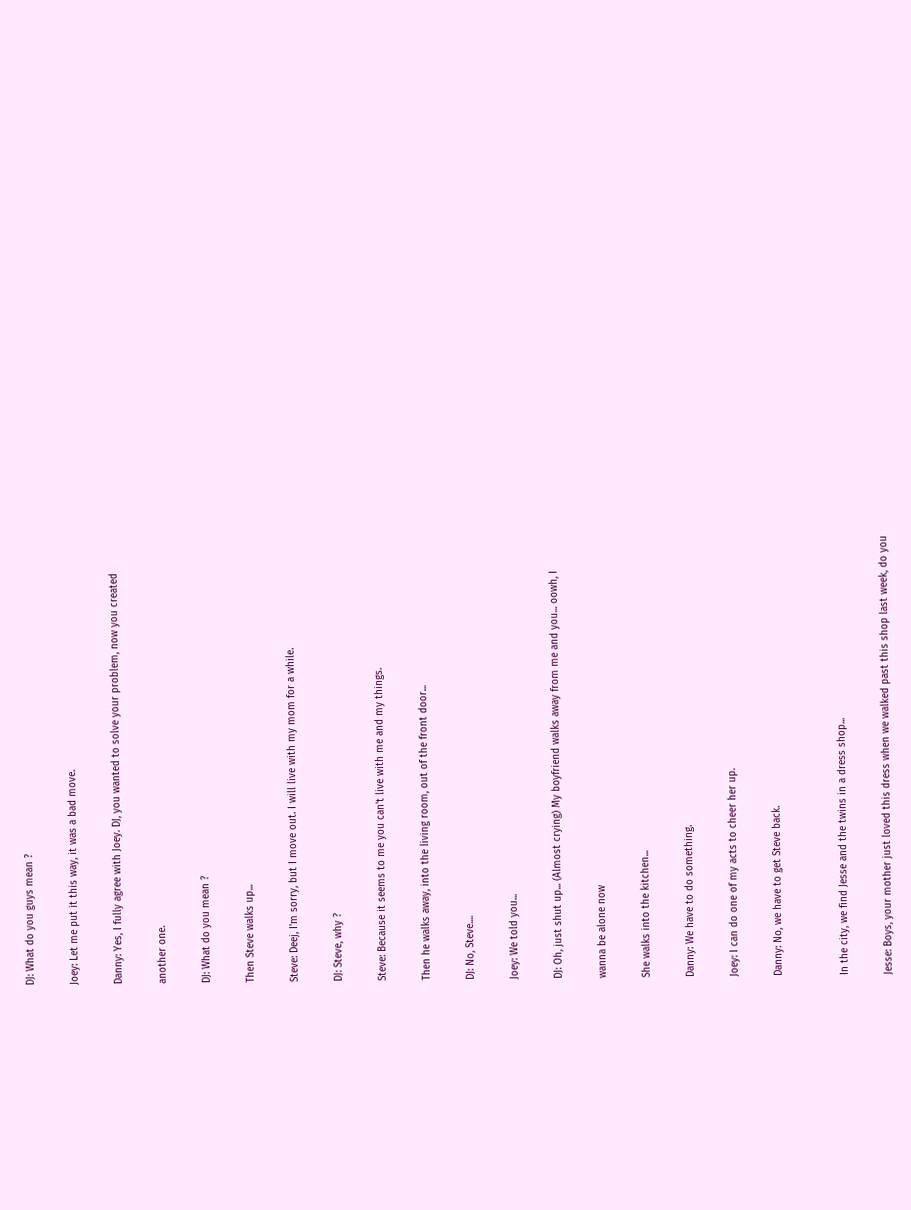DJ: What do you guys mean ?

Joey: Let me put it this way, it was a bad move.

Danny: Yes, I fully agree with Joey. DJ, you wanted to solve your problem, now you created

another one.

DJ: What do you mean ?

Then Steve walks up...

Steve: Deej, I'm sorry, but I move out. I will live with my mom for a while.

DJ: Steve, why ?

Steve: Because it seems to me you can't live with me and my things.

Then he walks away, into the living room, out of the front door...

DJ: No, Steve....

Joey: We told you...

DJ: Oh, just shut up... (Almost crying) My boyfriend walks away from me and you... oowh, I

wanna be alone now

She walks into the kitchen...

Danny: We have to do something.

Joey: I can do one of my acts to cheer her up.

Danny: No, we have to get Steve back.


In the city, we find Jesse and the twins in a dress shop...

Jesse: Boys, your mother just loved this dress when we walked past this shop last week, do you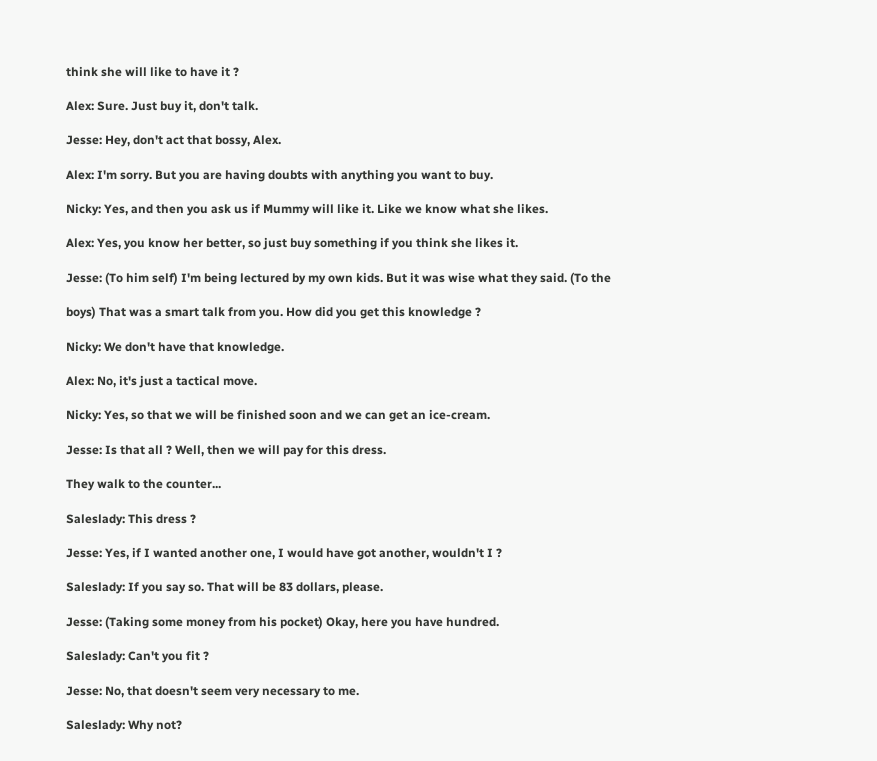think she will like to have it ?

Alex: Sure. Just buy it, don't talk.

Jesse: Hey, don't act that bossy, Alex.

Alex: I'm sorry. But you are having doubts with anything you want to buy.

Nicky: Yes, and then you ask us if Mummy will like it. Like we know what she likes.

Alex: Yes, you know her better, so just buy something if you think she likes it.

Jesse: (To him self) I'm being lectured by my own kids. But it was wise what they said. (To the

boys) That was a smart talk from you. How did you get this knowledge ?

Nicky: We don't have that knowledge.

Alex: No, it's just a tactical move.

Nicky: Yes, so that we will be finished soon and we can get an ice-cream.

Jesse: Is that all ? Well, then we will pay for this dress.

They walk to the counter...

Saleslady: This dress ?

Jesse: Yes, if I wanted another one, I would have got another, wouldn't I ?

Saleslady: If you say so. That will be 83 dollars, please.

Jesse: (Taking some money from his pocket) Okay, here you have hundred.

Saleslady: Can't you fit ?

Jesse: No, that doesn't seem very necessary to me.

Saleslady: Why not?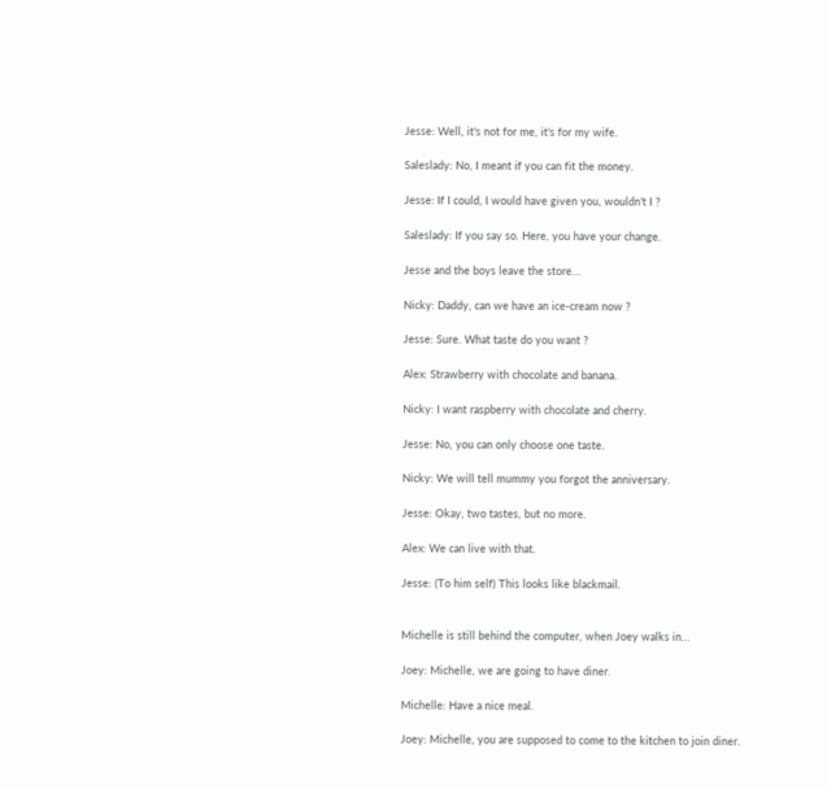Jesse: Well, it's not for me, it's for my wife.

Saleslady: No, I meant if you can fit the money.

Jesse: If I could, I would have given you, wouldn't I ?

Saleslady: If you say so. Here, you have your change.

Jesse and the boys leave the store...

Nicky: Daddy, can we have an ice-cream now ?

Jesse: Sure. What taste do you want ?

Alex: Strawberry with chocolate and banana.

Nicky: I want raspberry with chocolate and cherry.

Jesse: No, you can only choose one taste.

Nicky: We will tell mummy you forgot the anniversary.

Jesse: Okay, two tastes, but no more.

Alex: We can live with that.

Jesse: (To him self) This looks like blackmail.


Michelle is still behind the computer, when Joey walks in...

Joey: Michelle, we are going to have diner.

Michelle: Have a nice meal.

Joey: Michelle, you are supposed to come to the kitchen to join diner.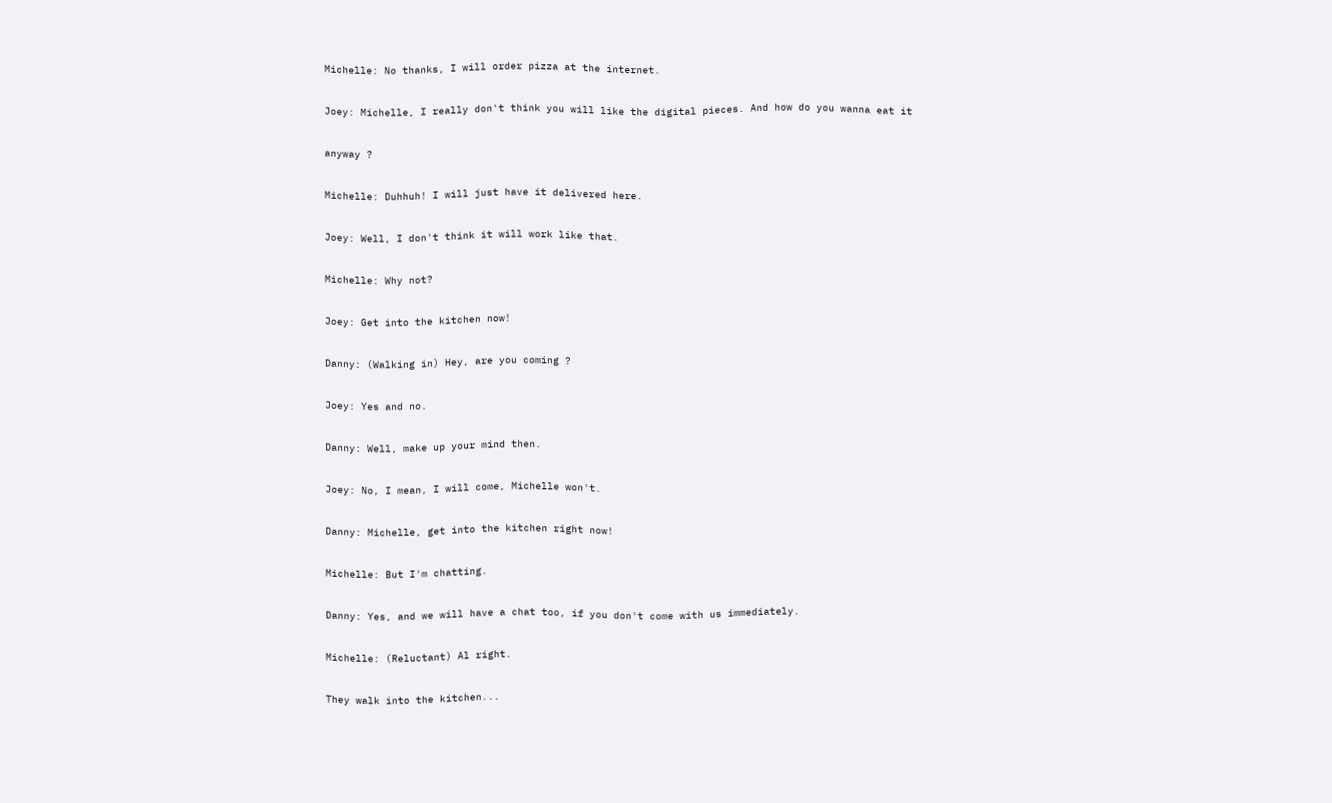Michelle: No thanks, I will order pizza at the internet.

Joey: Michelle, I really don't think you will like the digital pieces. And how do you wanna eat it

anyway ?

Michelle: Duhhuh! I will just have it delivered here.

Joey: Well, I don't think it will work like that.

Michelle: Why not?

Joey: Get into the kitchen now!

Danny: (Walking in) Hey, are you coming ?

Joey: Yes and no.

Danny: Well, make up your mind then.

Joey: No, I mean, I will come, Michelle won't.

Danny: Michelle, get into the kitchen right now!

Michelle: But I'm chatting.

Danny: Yes, and we will have a chat too, if you don't come with us immediately.

Michelle: (Reluctant) Al right.

They walk into the kitchen...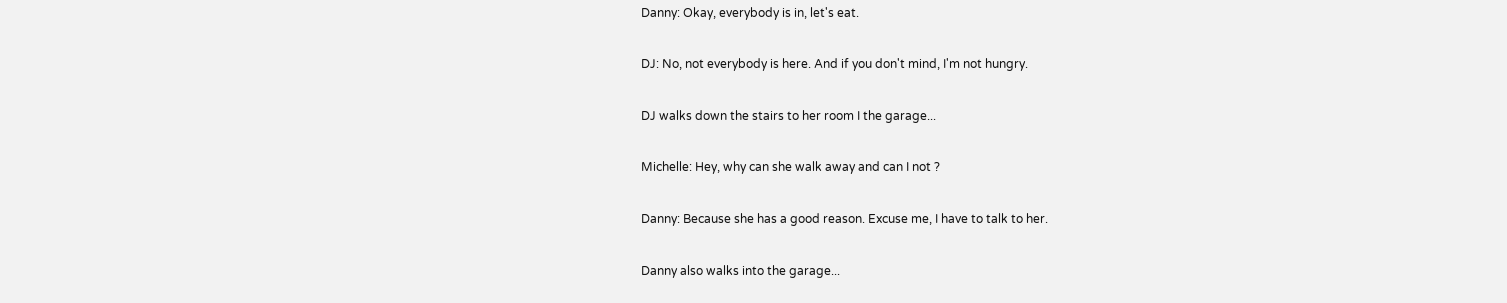Danny: Okay, everybody is in, let's eat.

DJ: No, not everybody is here. And if you don't mind, I'm not hungry.

DJ walks down the stairs to her room I the garage...

Michelle: Hey, why can she walk away and can I not ?

Danny: Because she has a good reason. Excuse me, I have to talk to her.

Danny also walks into the garage...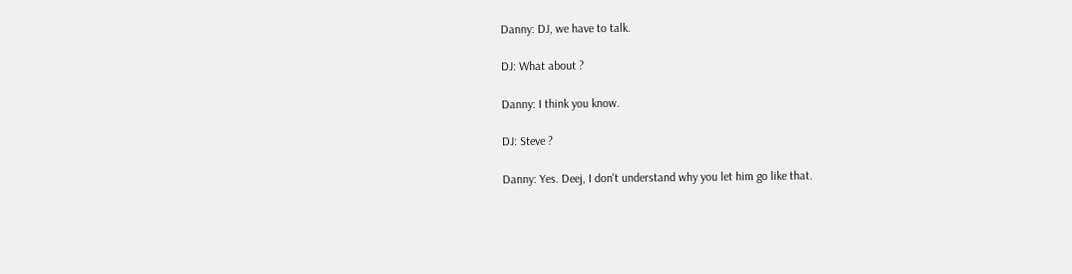Danny: DJ, we have to talk.

DJ: What about ?

Danny: I think you know.

DJ: Steve ?

Danny: Yes. Deej, I don't understand why you let him go like that.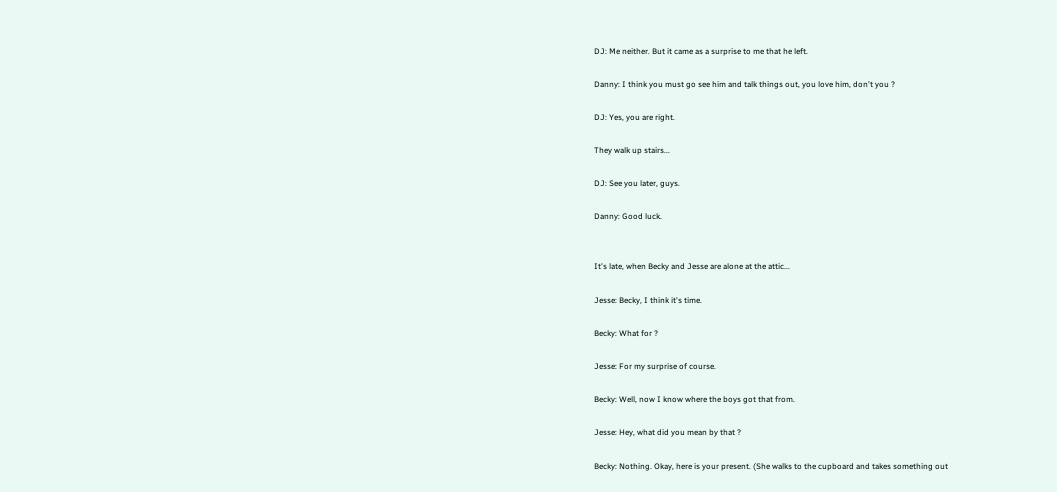DJ: Me neither. But it came as a surprise to me that he left.

Danny: I think you must go see him and talk things out, you love him, don't you ?

DJ: Yes, you are right.

They walk up stairs...

DJ: See you later, guys.

Danny: Good luck.


It's late, when Becky and Jesse are alone at the attic...

Jesse: Becky, I think it's time.

Becky: What for ?

Jesse: For my surprise of course.

Becky: Well, now I know where the boys got that from.

Jesse: Hey, what did you mean by that ?

Becky: Nothing. Okay, here is your present. (She walks to the cupboard and takes something out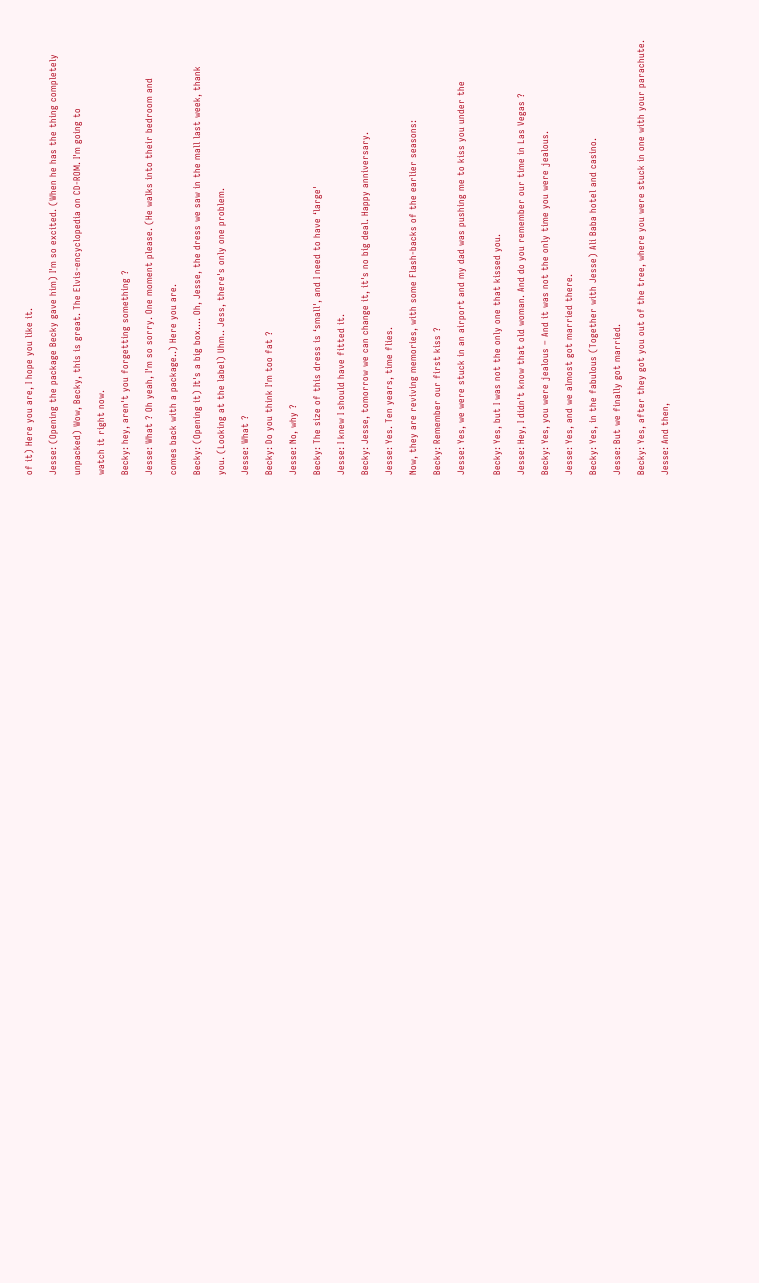of it) Here you are, I hope you like it.

Jesse: (Opening the package Becky gave him) I'm so excited. (When he has the thing completely

unpacked) Wow, Becky, this is great. The Elvis-encyclopedia on CD-ROM. I'm going to

watch it right now.

Becky: hey, aren't you forgetting something ?

Jesse: What ? Oh yeah, I'm so sorry. One moment please. (He walks into their bedroom and

comes back with a package..) Here you are.

Becky: (Opening it) It's a big box.... Oh, Jesse, the dress we saw in the mall last week, thank

you. (Looking at the label) Uhm.. Jess, there's only one problem.

Jesse: What ?

Becky: Do you think I'm too fat ?

Jesse: No, why ?

Becky: The size of this dress is ‘small', and I need to have ‘large'

Jesse: I knew I should have fitted it.

Becky: Jesse, tomorrow we can change it, it's no big deal. Happy anniversary.

Jesse: Yes. Ten years, time flies.

Now, they are reviving memories, with some Flash-backs of the earlier seasons:

Becky: Remember our first kiss ?

Jesse: Yes, we were stuck in an airport and my dad was pushing me to kiss you under the


Becky: Yes, but I was not the only one that kissed you.

Jesse: Hey, I didn't know that old woman. And do you remember our time in Las Vegas ?

Becky: Yes, you were jealous – And it was not the only time you were jealous.

Jesse: Yes, and we almost got married there.

Becky: Yes, in the fabulous (Together with Jesse) Ali Baba hotel and casino.

Jesse: But we finally got married.

Becky: Yes, after they got you out of the tree, where you were stuck in one with your parachute.

Jesse: And then,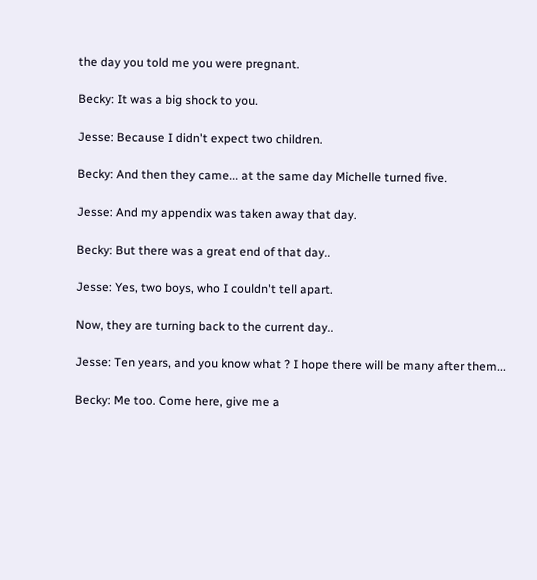the day you told me you were pregnant.

Becky: It was a big shock to you.

Jesse: Because I didn't expect two children.

Becky: And then they came... at the same day Michelle turned five.

Jesse: And my appendix was taken away that day.

Becky: But there was a great end of that day..

Jesse: Yes, two boys, who I couldn't tell apart.

Now, they are turning back to the current day..

Jesse: Ten years, and you know what ? I hope there will be many after them...

Becky: Me too. Come here, give me a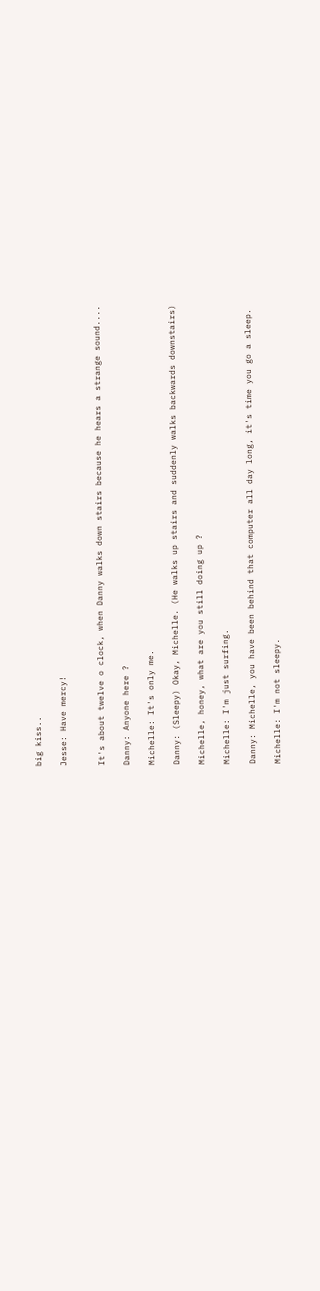big kiss..

Jesse: Have mercy!


It's about twelve o clock, when Danny walks down stairs because he hears a strange sound....

Danny: Anyone here ?

Michelle: It's only me.

Danny: (Sleepy) Okay, Michelle. (He walks up stairs and suddenly walks backwards downstairs)

Michelle, honey, what are you still doing up ?

Michelle: I'm just surfing.

Danny: Michelle, you have been behind that computer all day long, it's time you go a sleep.

Michelle: I'm not sleepy.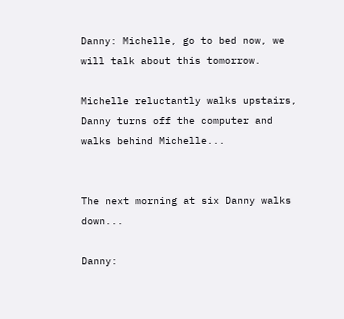Danny: Michelle, go to bed now, we will talk about this tomorrow.

Michelle reluctantly walks upstairs, Danny turns off the computer and walks behind Michelle...


The next morning at six Danny walks down...

Danny: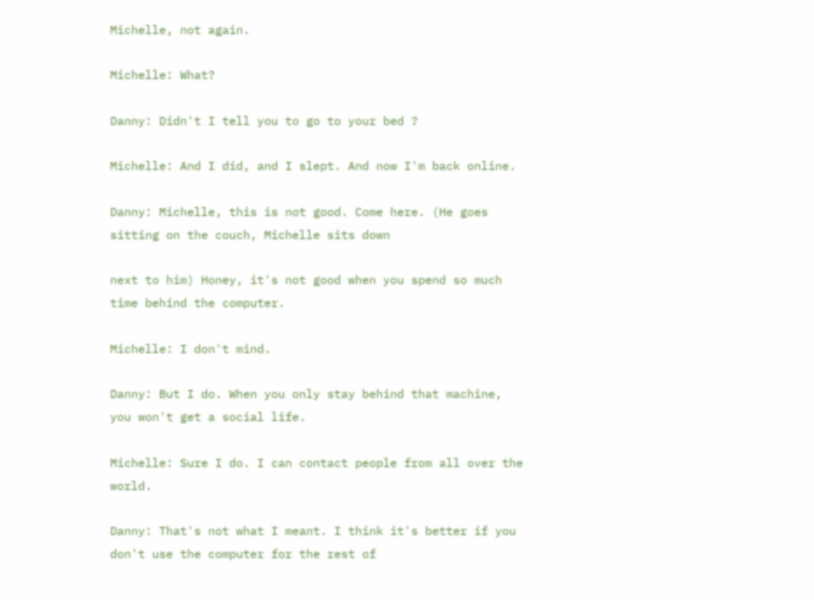Michelle, not again.

Michelle: What?

Danny: Didn't I tell you to go to your bed ?

Michelle: And I did, and I slept. And now I'm back online.

Danny: Michelle, this is not good. Come here. (He goes sitting on the couch, Michelle sits down

next to him) Honey, it's not good when you spend so much time behind the computer.

Michelle: I don't mind.

Danny: But I do. When you only stay behind that machine, you won't get a social life.

Michelle: Sure I do. I can contact people from all over the world.

Danny: That's not what I meant. I think it's better if you don't use the computer for the rest of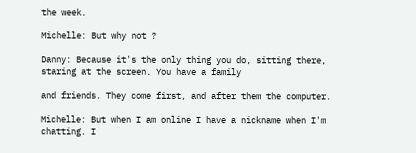the week.

Michelle: But why not ?

Danny: Because it's the only thing you do, sitting there, staring at the screen. You have a family

and friends. They come first, and after them the computer.

Michelle: But when I am online I have a nickname when I'm chatting. I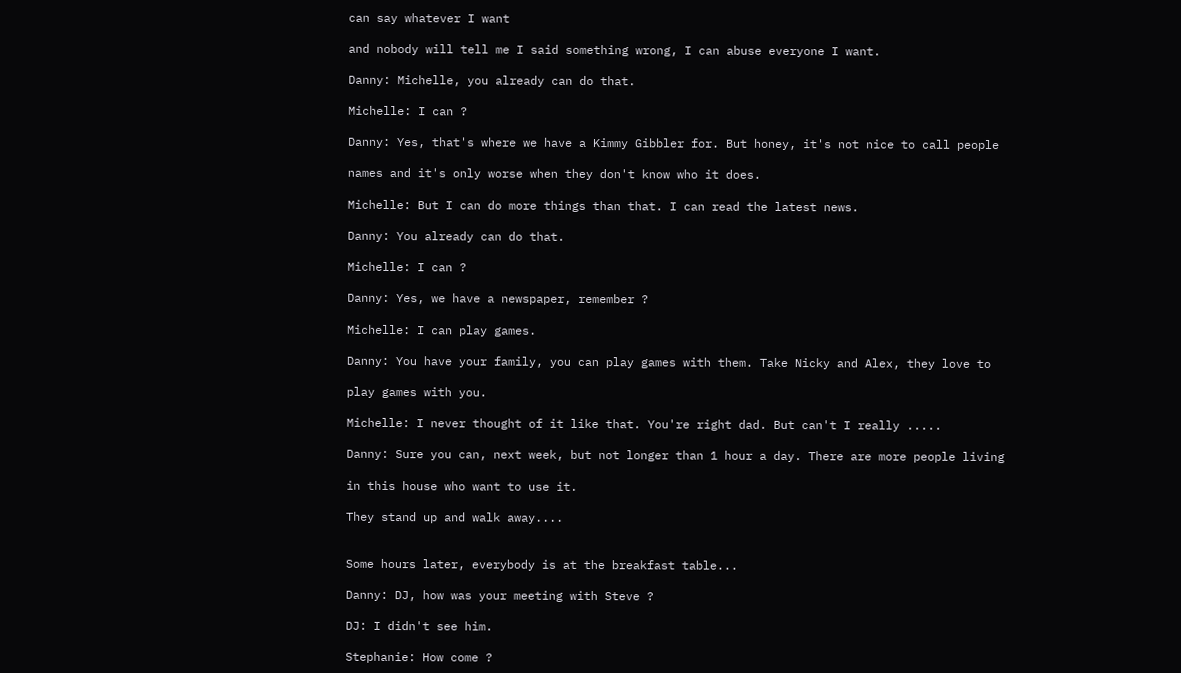can say whatever I want

and nobody will tell me I said something wrong, I can abuse everyone I want.

Danny: Michelle, you already can do that.

Michelle: I can ?

Danny: Yes, that's where we have a Kimmy Gibbler for. But honey, it's not nice to call people

names and it's only worse when they don't know who it does.

Michelle: But I can do more things than that. I can read the latest news.

Danny: You already can do that.

Michelle: I can ?

Danny: Yes, we have a newspaper, remember ?

Michelle: I can play games.

Danny: You have your family, you can play games with them. Take Nicky and Alex, they love to

play games with you.

Michelle: I never thought of it like that. You're right dad. But can't I really .....

Danny: Sure you can, next week, but not longer than 1 hour a day. There are more people living

in this house who want to use it.

They stand up and walk away....


Some hours later, everybody is at the breakfast table...

Danny: DJ, how was your meeting with Steve ?

DJ: I didn't see him.

Stephanie: How come ?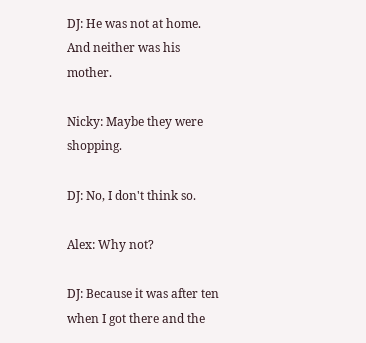DJ: He was not at home. And neither was his mother.

Nicky: Maybe they were shopping.

DJ: No, I don't think so.

Alex: Why not?

DJ: Because it was after ten when I got there and the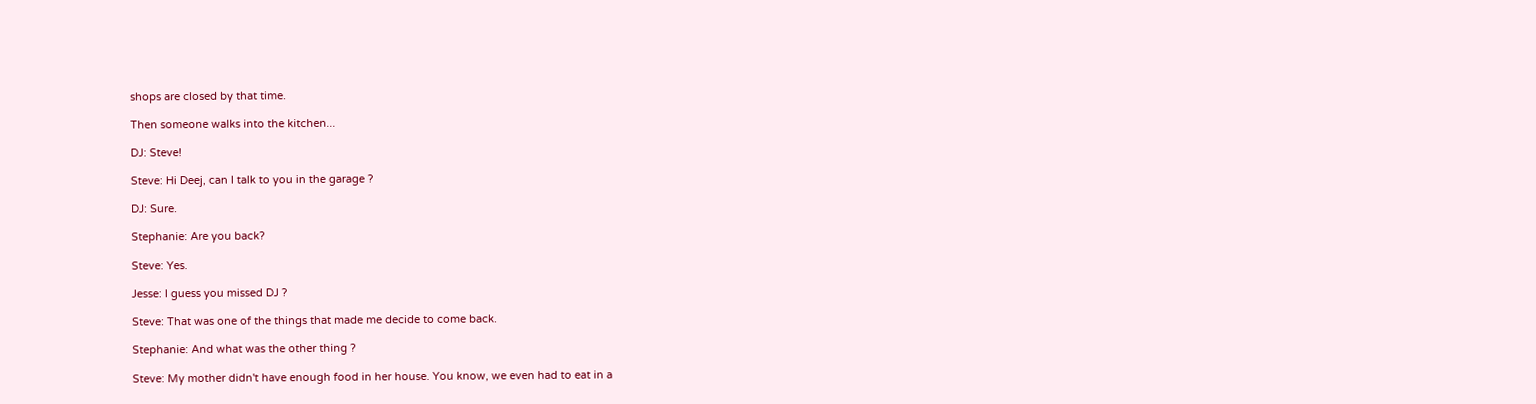shops are closed by that time.

Then someone walks into the kitchen...

DJ: Steve!

Steve: Hi Deej, can I talk to you in the garage ?

DJ: Sure.

Stephanie: Are you back?

Steve: Yes.

Jesse: I guess you missed DJ ?

Steve: That was one of the things that made me decide to come back.

Stephanie: And what was the other thing ?

Steve: My mother didn't have enough food in her house. You know, we even had to eat in a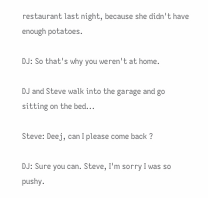restaurant last night, because she didn't have enough potatoes.

DJ: So that's why you weren't at home.

DJ and Steve walk into the garage and go sitting on the bed...

Steve: Deej, can I please come back ?

DJ: Sure you can. Steve, I'm sorry I was so pushy.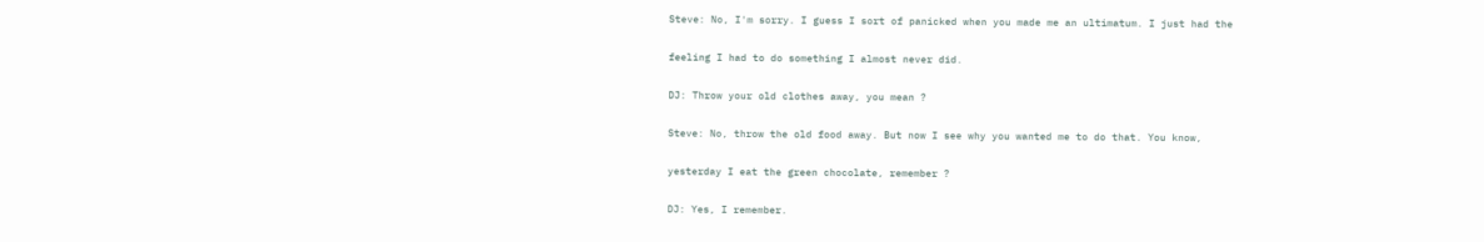Steve: No, I'm sorry. I guess I sort of panicked when you made me an ultimatum. I just had the

feeling I had to do something I almost never did.

DJ: Throw your old clothes away, you mean ?

Steve: No, throw the old food away. But now I see why you wanted me to do that. You know,

yesterday I eat the green chocolate, remember ?

DJ: Yes, I remember.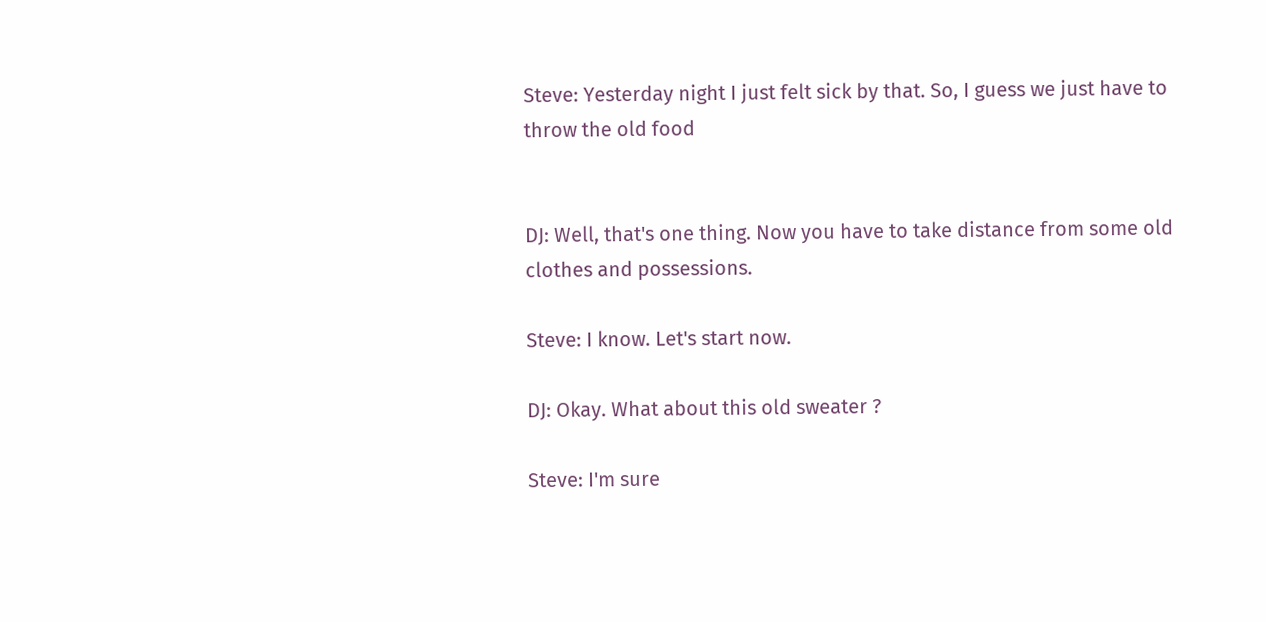Steve: Yesterday night I just felt sick by that. So, I guess we just have to throw the old food


DJ: Well, that's one thing. Now you have to take distance from some old clothes and possessions.

Steve: I know. Let's start now.

DJ: Okay. What about this old sweater ?

Steve: I'm sure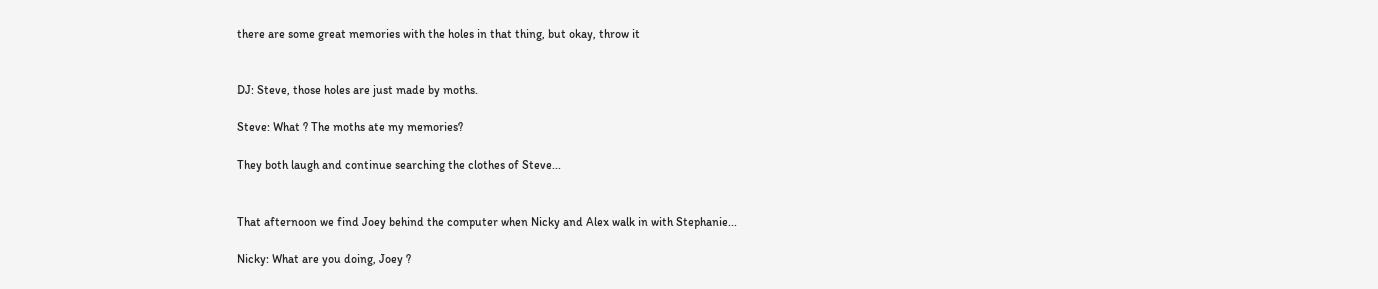there are some great memories with the holes in that thing, but okay, throw it


DJ: Steve, those holes are just made by moths.

Steve: What ? The moths ate my memories?

They both laugh and continue searching the clothes of Steve...


That afternoon we find Joey behind the computer when Nicky and Alex walk in with Stephanie...

Nicky: What are you doing, Joey ?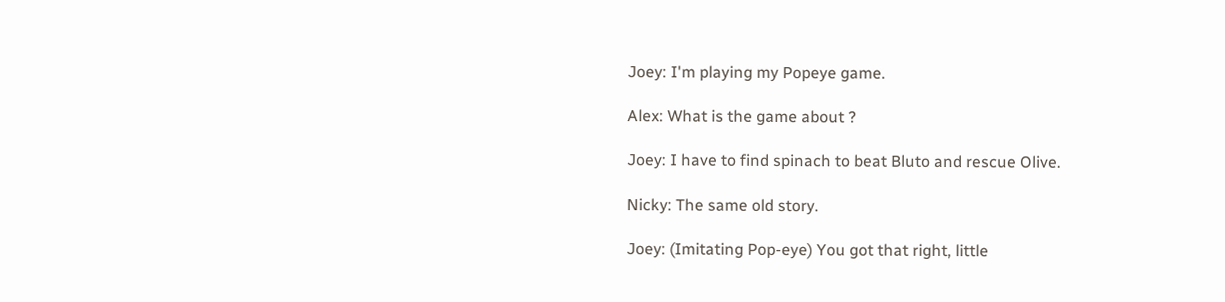Joey: I'm playing my Popeye game.

Alex: What is the game about ?

Joey: I have to find spinach to beat Bluto and rescue Olive.

Nicky: The same old story.

Joey: (Imitating Pop-eye) You got that right, little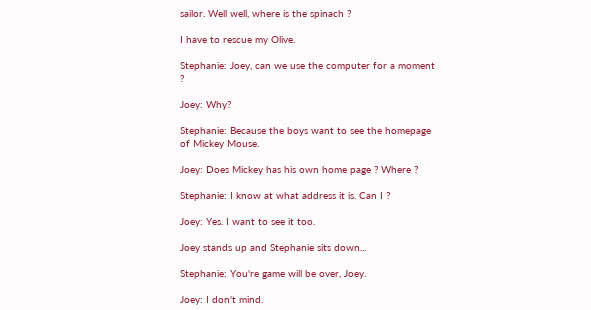sailor. Well well, where is the spinach ?

I have to rescue my Olive.

Stephanie: Joey, can we use the computer for a moment ?

Joey: Why?

Stephanie: Because the boys want to see the homepage of Mickey Mouse.

Joey: Does Mickey has his own home page ? Where ?

Stephanie: I know at what address it is. Can I ?

Joey: Yes. I want to see it too.

Joey stands up and Stephanie sits down...

Stephanie: You're game will be over, Joey.

Joey: I don't mind.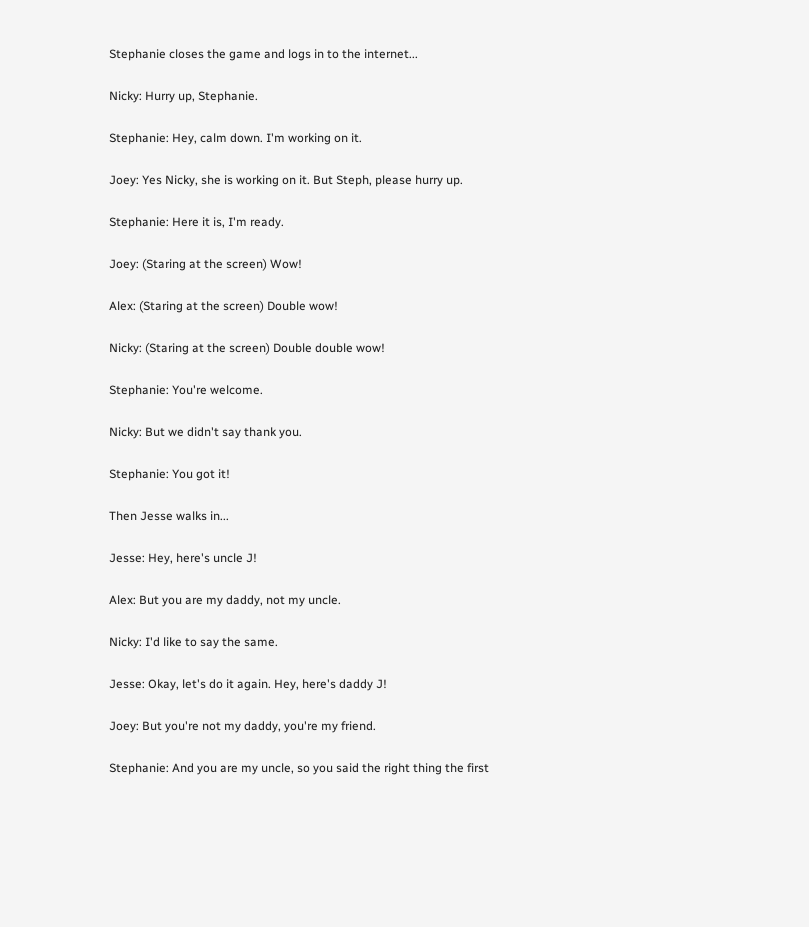Stephanie closes the game and logs in to the internet...

Nicky: Hurry up, Stephanie.

Stephanie: Hey, calm down. I'm working on it.

Joey: Yes Nicky, she is working on it. But Steph, please hurry up.

Stephanie: Here it is, I'm ready.

Joey: (Staring at the screen) Wow!

Alex: (Staring at the screen) Double wow!

Nicky: (Staring at the screen) Double double wow!

Stephanie: You're welcome.

Nicky: But we didn't say thank you.

Stephanie: You got it!

Then Jesse walks in...

Jesse: Hey, here's uncle J!

Alex: But you are my daddy, not my uncle.

Nicky: I'd like to say the same.

Jesse: Okay, let's do it again. Hey, here's daddy J!

Joey: But you're not my daddy, you're my friend.

Stephanie: And you are my uncle, so you said the right thing the first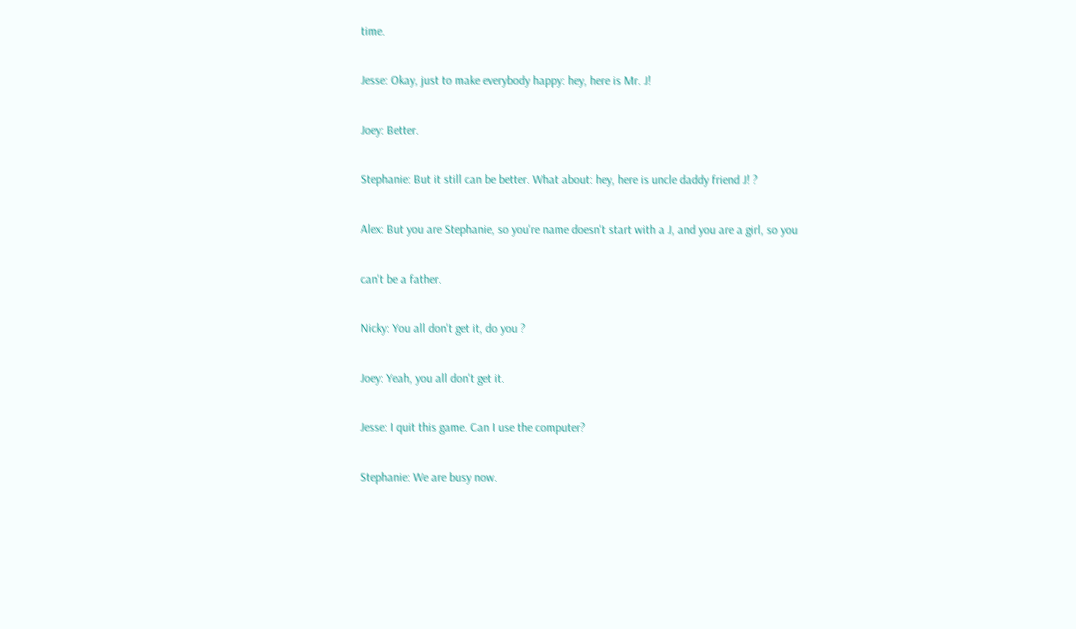time.

Jesse: Okay, just to make everybody happy: hey, here is Mr. J!

Joey: Better.

Stephanie: But it still can be better. What about: hey, here is uncle daddy friend J! ?

Alex: But you are Stephanie, so you're name doesn't start with a J, and you are a girl, so you

can't be a father.

Nicky: You all don't get it, do you ?

Joey: Yeah, you all don't get it.

Jesse: I quit this game. Can I use the computer?

Stephanie: We are busy now.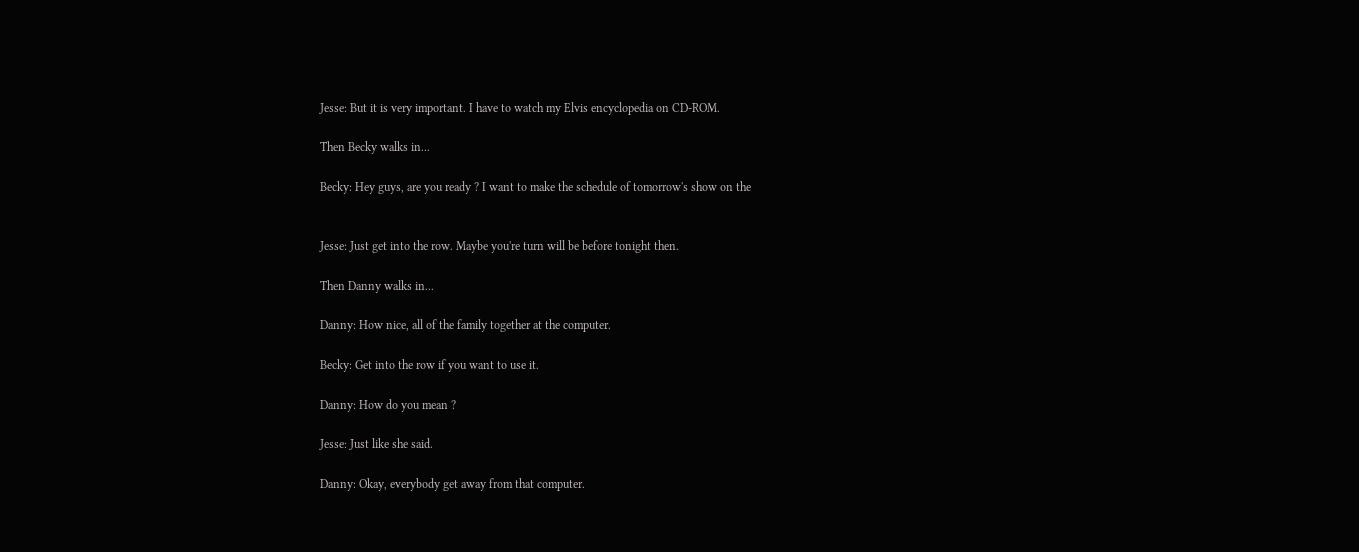Jesse: But it is very important. I have to watch my Elvis encyclopedia on CD-ROM.

Then Becky walks in...

Becky: Hey guys, are you ready ? I want to make the schedule of tomorrow's show on the


Jesse: Just get into the row. Maybe you're turn will be before tonight then.

Then Danny walks in...

Danny: How nice, all of the family together at the computer.

Becky: Get into the row if you want to use it.

Danny: How do you mean ?

Jesse: Just like she said.

Danny: Okay, everybody get away from that computer.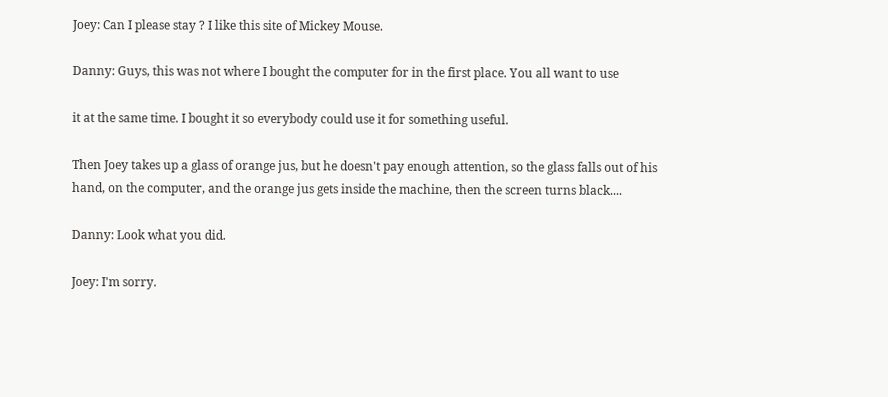Joey: Can I please stay ? I like this site of Mickey Mouse.

Danny: Guys, this was not where I bought the computer for in the first place. You all want to use

it at the same time. I bought it so everybody could use it for something useful.

Then Joey takes up a glass of orange jus, but he doesn't pay enough attention, so the glass falls out of his hand, on the computer, and the orange jus gets inside the machine, then the screen turns black....

Danny: Look what you did.

Joey: I'm sorry.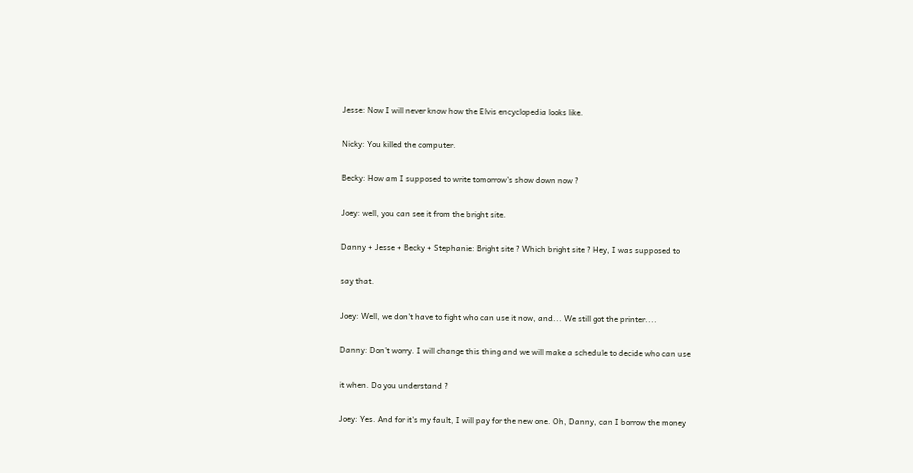Jesse: Now I will never know how the Elvis encyclopedia looks like.

Nicky: You killed the computer.

Becky: How am I supposed to write tomorrow's show down now ?

Joey: well, you can see it from the bright site.

Danny + Jesse + Becky + Stephanie: Bright site ? Which bright site ? Hey, I was supposed to

say that.

Joey: Well, we don't have to fight who can use it now, and... We still got the printer....

Danny: Don't worry. I will change this thing and we will make a schedule to decide who can use

it when. Do you understand ?

Joey: Yes. And for it's my fault, I will pay for the new one. Oh, Danny, can I borrow the money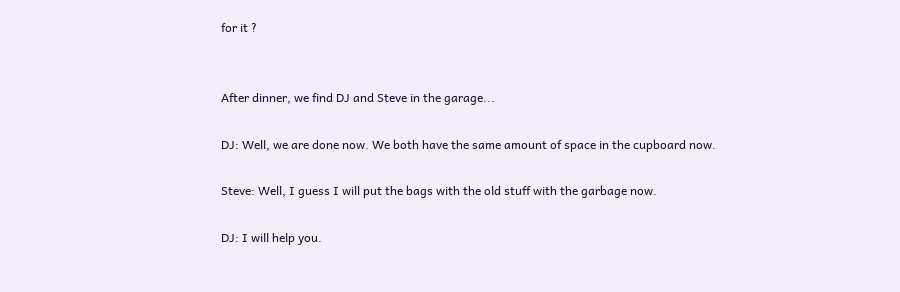for it ?


After dinner, we find DJ and Steve in the garage...

DJ: Well, we are done now. We both have the same amount of space in the cupboard now.

Steve: Well, I guess I will put the bags with the old stuff with the garbage now.

DJ: I will help you.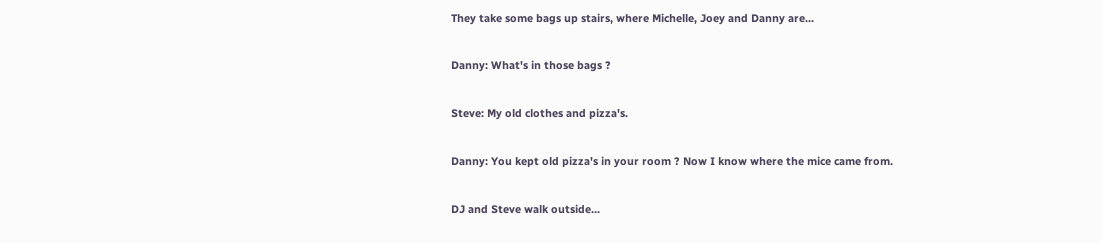They take some bags up stairs, where Michelle, Joey and Danny are...

Danny: What's in those bags ?

Steve: My old clothes and pizza's.

Danny: You kept old pizza's in your room ? Now I know where the mice came from.

DJ and Steve walk outside...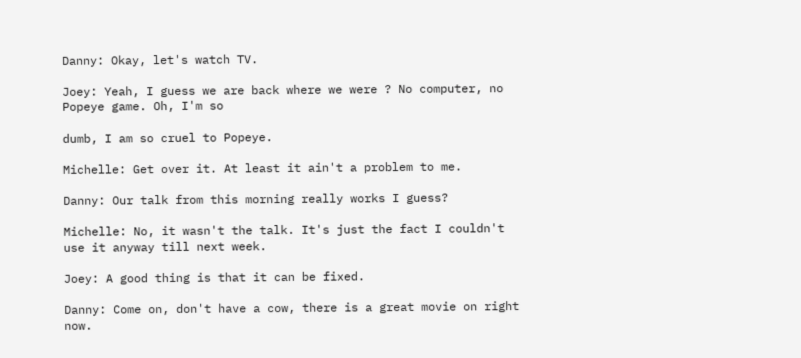Danny: Okay, let's watch TV.

Joey: Yeah, I guess we are back where we were ? No computer, no Popeye game. Oh, I'm so

dumb, I am so cruel to Popeye.

Michelle: Get over it. At least it ain't a problem to me.

Danny: Our talk from this morning really works I guess?

Michelle: No, it wasn't the talk. It's just the fact I couldn't use it anyway till next week.

Joey: A good thing is that it can be fixed.

Danny: Come on, don't have a cow, there is a great movie on right now.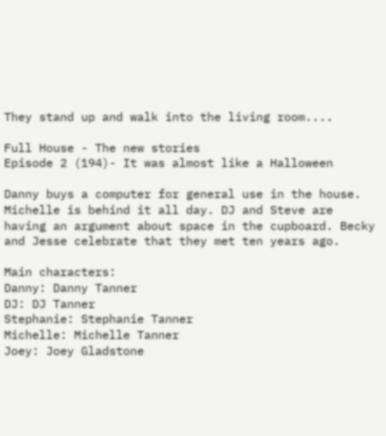They stand up and walk into the living room....

Full House - The new stories
Episode 2 (194)- It was almost like a Halloween

Danny buys a computer for general use in the house. Michelle is behind it all day. DJ and Steve are having an argument about space in the cupboard. Becky and Jesse celebrate that they met ten years ago.

Main characters:
Danny: Danny Tanner
DJ: DJ Tanner
Stephanie: Stephanie Tanner
Michelle: Michelle Tanner
Joey: Joey Gladstone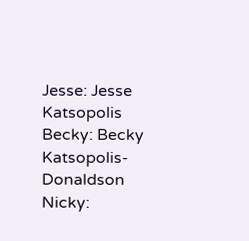Jesse: Jesse Katsopolis
Becky: Becky Katsopolis-Donaldson
Nicky: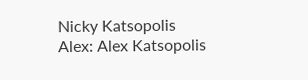Nicky Katsopolis
Alex: Alex Katsopolis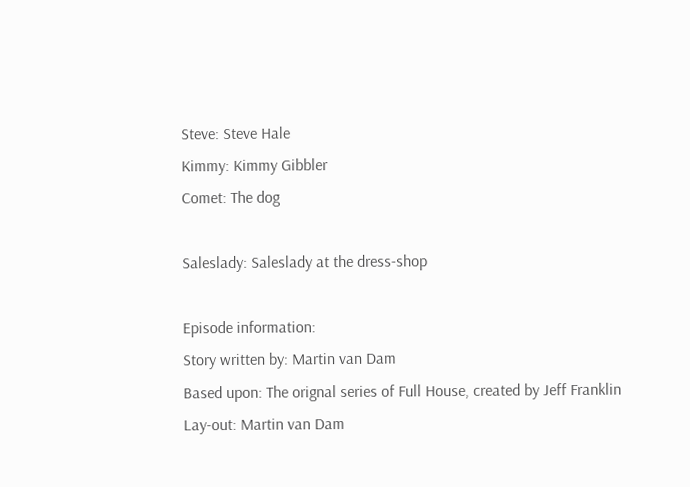Steve: Steve Hale
Kimmy: Kimmy Gibbler
Comet: The dog

Saleslady: Saleslady at the dress-shop

Episode information:
Story written by: Martin van Dam
Based upon: The orignal series of Full House, created by Jeff Franklin
Lay-out: Martin van Dam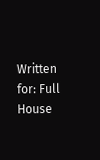Written for: Full House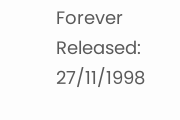Forever
Released: 27/11/1998